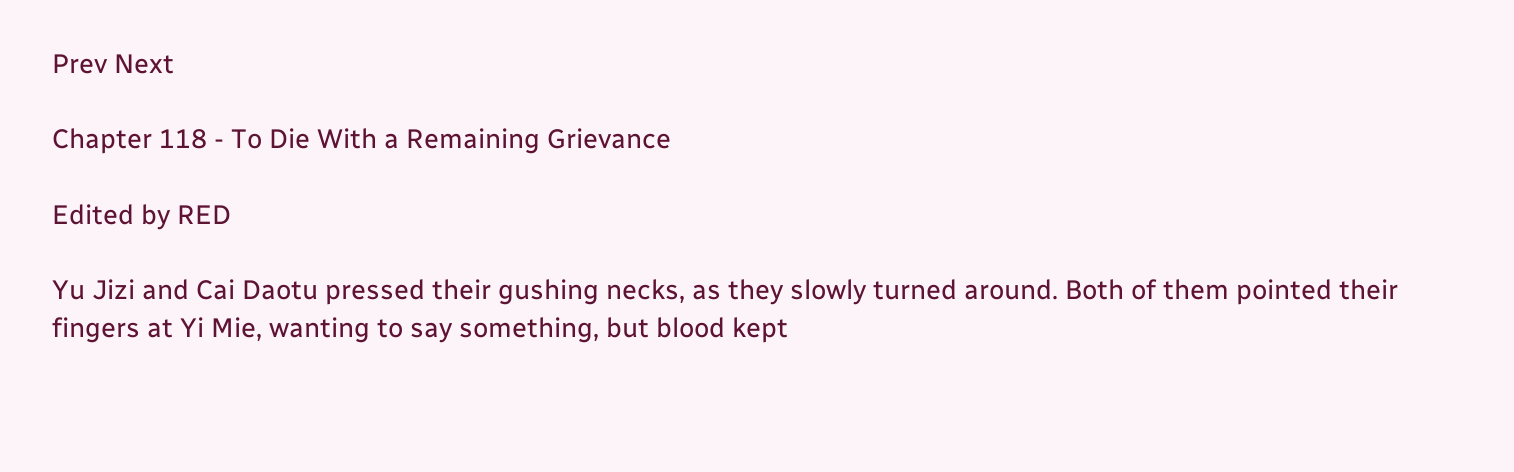Prev Next

Chapter 118 - To Die With a Remaining Grievance

Edited by RED

Yu Jizi and Cai Daotu pressed their gushing necks, as they slowly turned around. Both of them pointed their fingers at Yi Mie, wanting to say something, but blood kept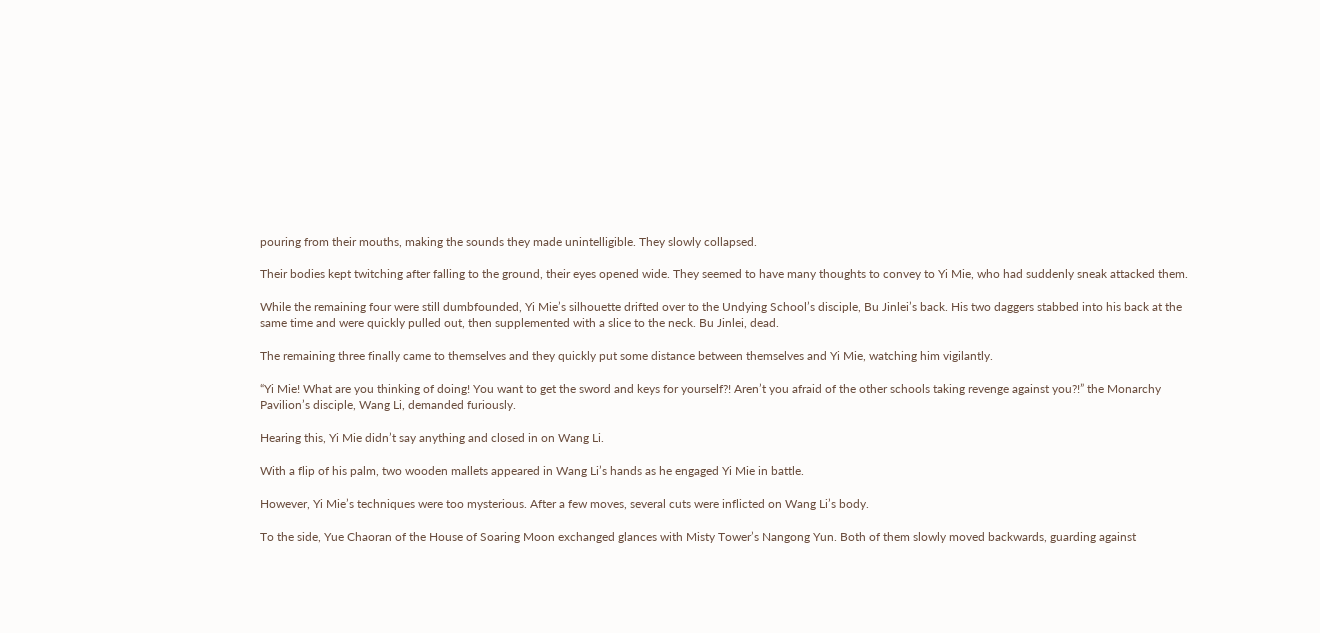pouring from their mouths, making the sounds they made unintelligible. They slowly collapsed.

Their bodies kept twitching after falling to the ground, their eyes opened wide. They seemed to have many thoughts to convey to Yi Mie, who had suddenly sneak attacked them.

While the remaining four were still dumbfounded, Yi Mie’s silhouette drifted over to the Undying School’s disciple, Bu Jinlei’s back. His two daggers stabbed into his back at the same time and were quickly pulled out, then supplemented with a slice to the neck. Bu Jinlei, dead.

The remaining three finally came to themselves and they quickly put some distance between themselves and Yi Mie, watching him vigilantly.

“Yi Mie! What are you thinking of doing! You want to get the sword and keys for yourself?! Aren’t you afraid of the other schools taking revenge against you?!” the Monarchy Pavilion’s disciple, Wang Li, demanded furiously.

Hearing this, Yi Mie didn’t say anything and closed in on Wang Li.

With a flip of his palm, two wooden mallets appeared in Wang Li’s hands as he engaged Yi Mie in battle.

However, Yi Mie’s techniques were too mysterious. After a few moves, several cuts were inflicted on Wang Li’s body.

To the side, Yue Chaoran of the House of Soaring Moon exchanged glances with Misty Tower’s Nangong Yun. Both of them slowly moved backwards, guarding against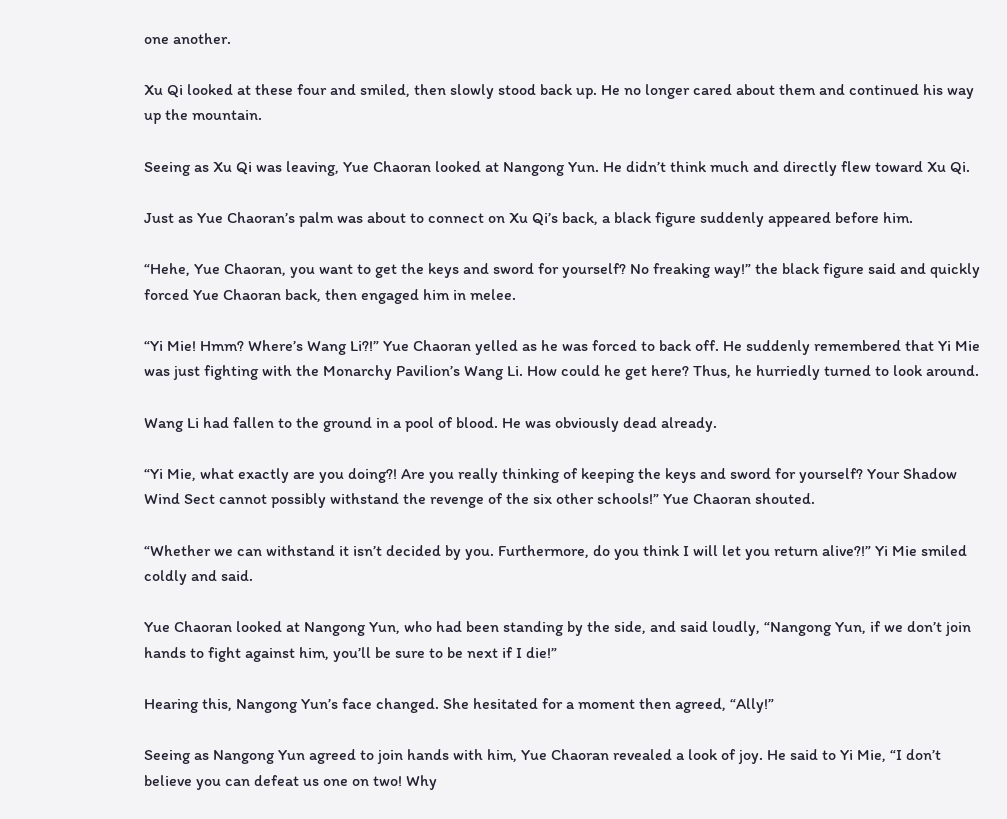one another.

Xu Qi looked at these four and smiled, then slowly stood back up. He no longer cared about them and continued his way up the mountain.

Seeing as Xu Qi was leaving, Yue Chaoran looked at Nangong Yun. He didn’t think much and directly flew toward Xu Qi.

Just as Yue Chaoran’s palm was about to connect on Xu Qi’s back, a black figure suddenly appeared before him.

“Hehe, Yue Chaoran, you want to get the keys and sword for yourself? No freaking way!” the black figure said and quickly forced Yue Chaoran back, then engaged him in melee.

“Yi Mie! Hmm? Where’s Wang Li?!” Yue Chaoran yelled as he was forced to back off. He suddenly remembered that Yi Mie was just fighting with the Monarchy Pavilion’s Wang Li. How could he get here? Thus, he hurriedly turned to look around.

Wang Li had fallen to the ground in a pool of blood. He was obviously dead already.

“Yi Mie, what exactly are you doing?! Are you really thinking of keeping the keys and sword for yourself? Your Shadow Wind Sect cannot possibly withstand the revenge of the six other schools!” Yue Chaoran shouted.

“Whether we can withstand it isn’t decided by you. Furthermore, do you think I will let you return alive?!” Yi Mie smiled coldly and said.

Yue Chaoran looked at Nangong Yun, who had been standing by the side, and said loudly, “Nangong Yun, if we don’t join hands to fight against him, you’ll be sure to be next if I die!”

Hearing this, Nangong Yun’s face changed. She hesitated for a moment then agreed, “Ally!”

Seeing as Nangong Yun agreed to join hands with him, Yue Chaoran revealed a look of joy. He said to Yi Mie, “I don’t believe you can defeat us one on two! Why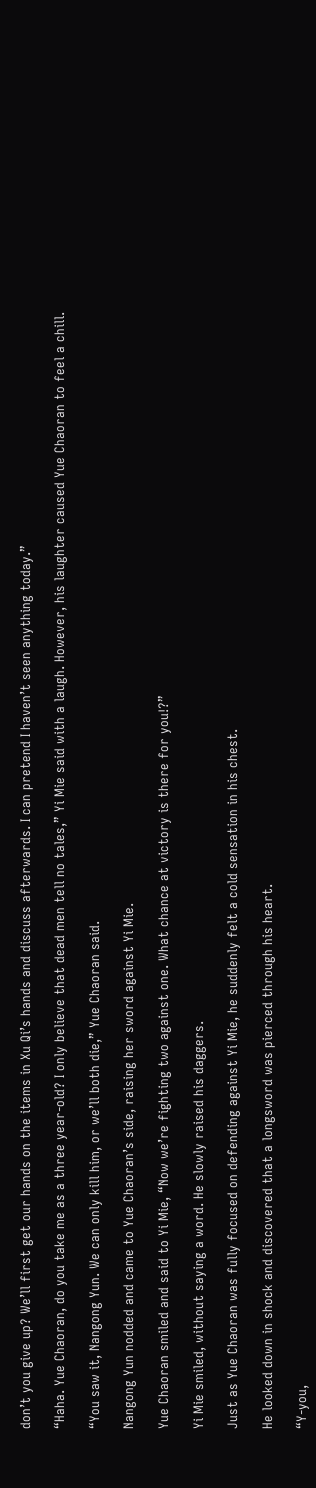don’t you give up? We’ll first get our hands on the items in Xu Qi’s hands and discuss afterwards. I can pretend I haven’t seen anything today.”

“Haha. Yue Chaoran, do you take me as a three year-old? I only believe that dead men tell no tales,” Yi Mie said with a laugh. However, his laughter caused Yue Chaoran to feel a chill.

“You saw it, Nangong Yun. We can only kill him, or we’ll both die,” Yue Chaoran said.

Nangong Yun nodded and came to Yue Chaoran’s side, raising her sword against Yi Mie.

Yue Chaoran smiled and said to Yi Mie, “Now we’re fighting two against one. What chance at victory is there for you!?”

Yi Mie smiled, without saying a word. He slowly raised his daggers.

Just as Yue Chaoran was fully focused on defending against Yi Mie, he suddenly felt a cold sensation in his chest.

He looked down in shock and discovered that a longsword was pierced through his heart.

“Y-you,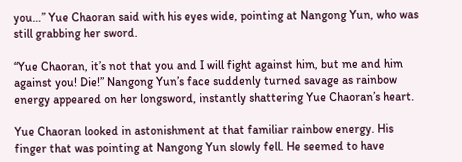you…” Yue Chaoran said with his eyes wide, pointing at Nangong Yun, who was still grabbing her sword.

“Yue Chaoran, it’s not that you and I will fight against him, but me and him against you! Die!” Nangong Yun’s face suddenly turned savage as rainbow energy appeared on her longsword, instantly shattering Yue Chaoran’s heart.

Yue Chaoran looked in astonishment at that familiar rainbow energy. His finger that was pointing at Nangong Yun slowly fell. He seemed to have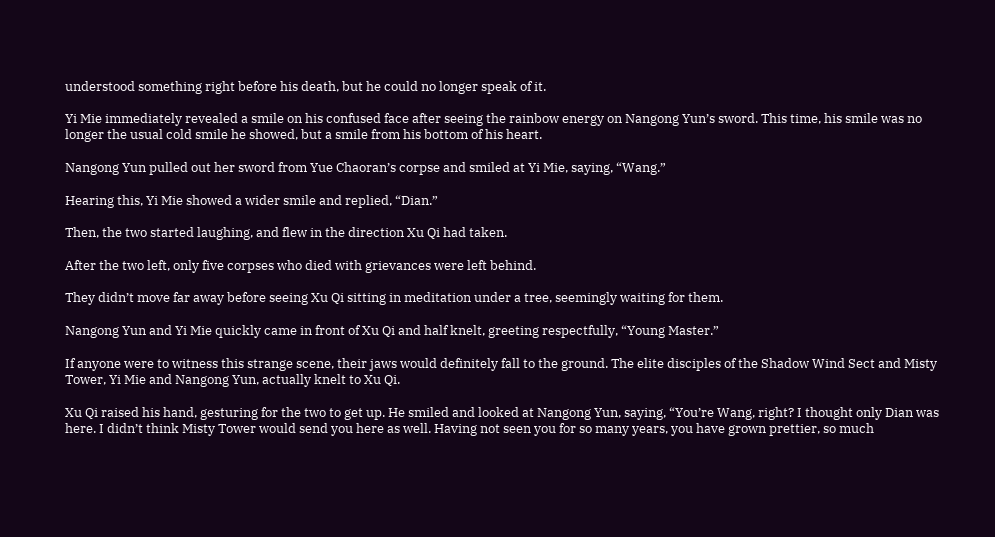understood something right before his death, but he could no longer speak of it.

Yi Mie immediately revealed a smile on his confused face after seeing the rainbow energy on Nangong Yun’s sword. This time, his smile was no longer the usual cold smile he showed, but a smile from his bottom of his heart.

Nangong Yun pulled out her sword from Yue Chaoran’s corpse and smiled at Yi Mie, saying, “Wang.”

Hearing this, Yi Mie showed a wider smile and replied, “Dian.”

Then, the two started laughing, and flew in the direction Xu Qi had taken.

After the two left, only five corpses who died with grievances were left behind.

They didn’t move far away before seeing Xu Qi sitting in meditation under a tree, seemingly waiting for them.

Nangong Yun and Yi Mie quickly came in front of Xu Qi and half knelt, greeting respectfully, “Young Master.”

If anyone were to witness this strange scene, their jaws would definitely fall to the ground. The elite disciples of the Shadow Wind Sect and Misty Tower, Yi Mie and Nangong Yun, actually knelt to Xu Qi.

Xu Qi raised his hand, gesturing for the two to get up. He smiled and looked at Nangong Yun, saying, “You’re Wang, right? I thought only Dian was here. I didn’t think Misty Tower would send you here as well. Having not seen you for so many years, you have grown prettier, so much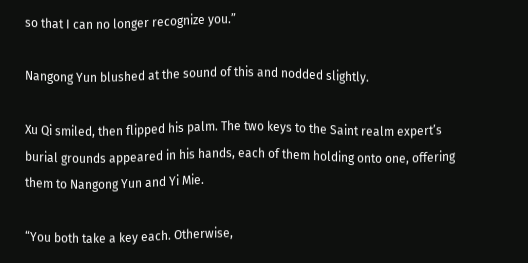so that I can no longer recognize you.”

Nangong Yun blushed at the sound of this and nodded slightly.

Xu Qi smiled, then flipped his palm. The two keys to the Saint realm expert’s burial grounds appeared in his hands, each of them holding onto one, offering them to Nangong Yun and Yi Mie.

“You both take a key each. Otherwise,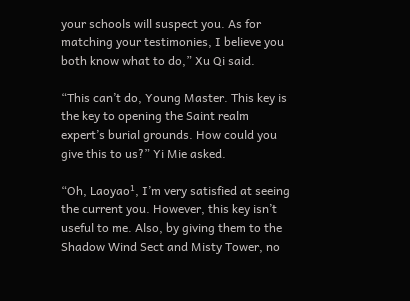your schools will suspect you. As for matching your testimonies, I believe you both know what to do,” Xu Qi said.

“This can’t do, Young Master. This key is the key to opening the Saint realm expert’s burial grounds. How could you give this to us?” Yi Mie asked.

“Oh, Laoyao¹, I’m very satisfied at seeing the current you. However, this key isn’t useful to me. Also, by giving them to the Shadow Wind Sect and Misty Tower, no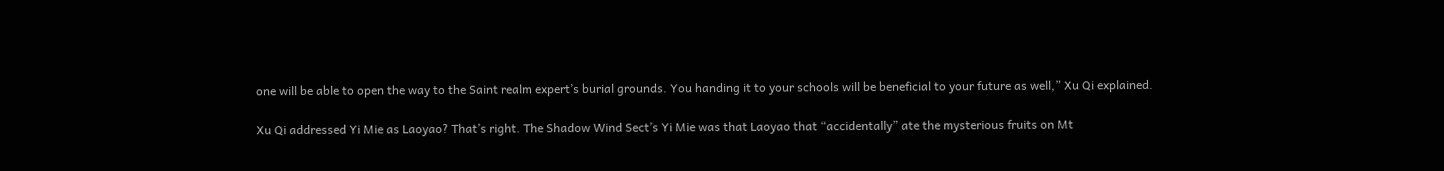one will be able to open the way to the Saint realm expert’s burial grounds. You handing it to your schools will be beneficial to your future as well,” Xu Qi explained.

Xu Qi addressed Yi Mie as Laoyao? That’s right. The Shadow Wind Sect’s Yi Mie was that Laoyao that “accidentally” ate the mysterious fruits on Mt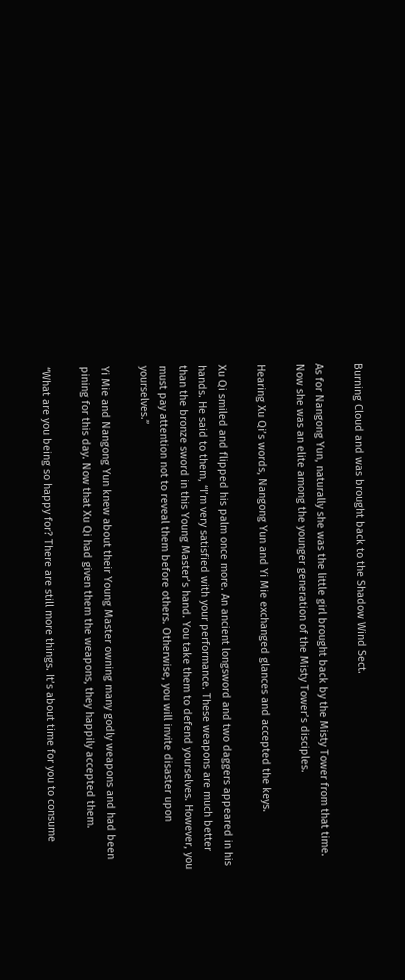Burning Cloud and was brought back to the Shadow Wind Sect.

As for Nangong Yun, naturally she was the little girl brought back by the Misty Tower from that time. Now she was an elite among the younger generation of the Misty Tower’s disciples.

Hearing Xu Qi’s words, Nangong Yun and Yi Mie exchanged glances and accepted the keys.

Xu Qi smiled and flipped his palm once more. An ancient longsword and two daggers appeared in his hands. He said to them, “I’m very satisfied with your performance. These weapons are much better than the bronze sword in this Young Master’s hand. You take them to defend yourselves. However, you must pay attention not to reveal them before others. Otherwise, you will invite disaster upon yourselves.”

Yi Mie and Nangong Yun knew about their Young Master owning many godly weapons and had been pining for this day. Now that Xu Qi had given them the weapons, they happily accepted them.

“What are you being so happy for? There are still more things. It’s about time for you to consume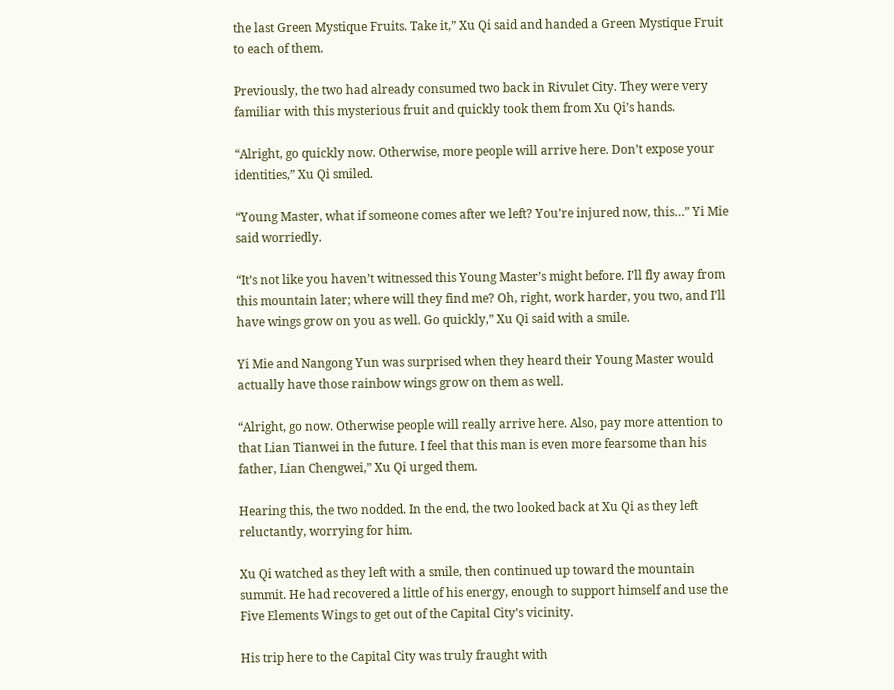the last Green Mystique Fruits. Take it,” Xu Qi said and handed a Green Mystique Fruit to each of them.

Previously, the two had already consumed two back in Rivulet City. They were very familiar with this mysterious fruit and quickly took them from Xu Qi’s hands.

“Alright, go quickly now. Otherwise, more people will arrive here. Don’t expose your identities,” Xu Qi smiled.

“Young Master, what if someone comes after we left? You’re injured now, this…” Yi Mie said worriedly.

“It’s not like you haven’t witnessed this Young Master’s might before. I’ll fly away from this mountain later; where will they find me? Oh, right, work harder, you two, and I’ll have wings grow on you as well. Go quickly,” Xu Qi said with a smile.

Yi Mie and Nangong Yun was surprised when they heard their Young Master would actually have those rainbow wings grow on them as well.

“Alright, go now. Otherwise people will really arrive here. Also, pay more attention to that Lian Tianwei in the future. I feel that this man is even more fearsome than his father, Lian Chengwei,” Xu Qi urged them.

Hearing this, the two nodded. In the end, the two looked back at Xu Qi as they left reluctantly, worrying for him.

Xu Qi watched as they left with a smile, then continued up toward the mountain summit. He had recovered a little of his energy, enough to support himself and use the Five Elements Wings to get out of the Capital City’s vicinity.

His trip here to the Capital City was truly fraught with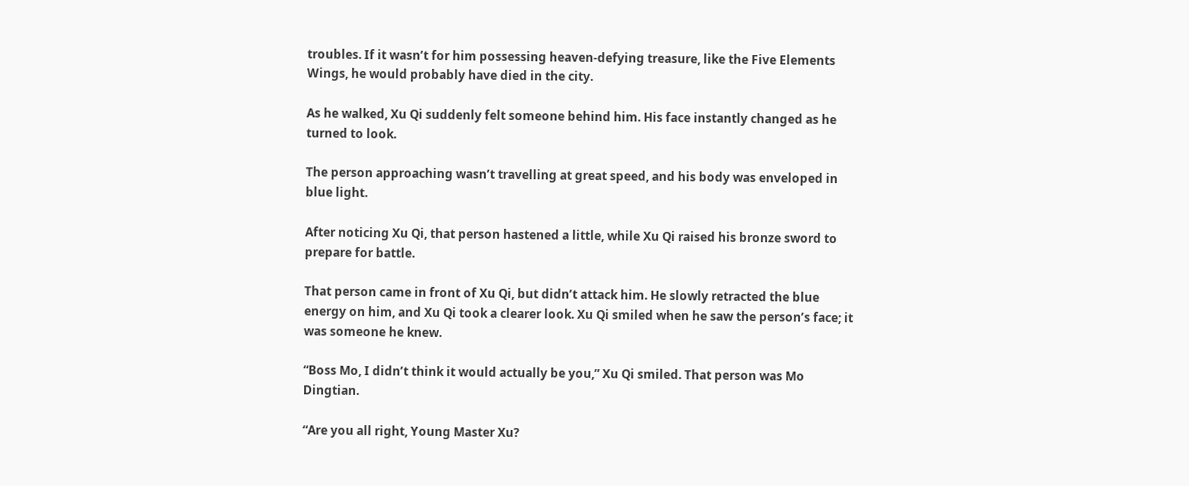troubles. If it wasn’t for him possessing heaven-defying treasure, like the Five Elements Wings, he would probably have died in the city.

As he walked, Xu Qi suddenly felt someone behind him. His face instantly changed as he turned to look.

The person approaching wasn’t travelling at great speed, and his body was enveloped in blue light.

After noticing Xu Qi, that person hastened a little, while Xu Qi raised his bronze sword to prepare for battle.

That person came in front of Xu Qi, but didn’t attack him. He slowly retracted the blue energy on him, and Xu Qi took a clearer look. Xu Qi smiled when he saw the person’s face; it was someone he knew.

“Boss Mo, I didn’t think it would actually be you,” Xu Qi smiled. That person was Mo Dingtian.

“Are you all right, Young Master Xu?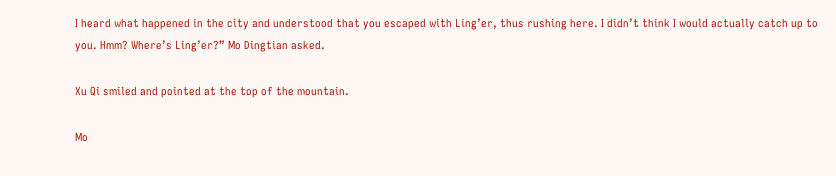I heard what happened in the city and understood that you escaped with Ling’er, thus rushing here. I didn’t think I would actually catch up to you. Hmm? Where’s Ling’er?” Mo Dingtian asked.

Xu Qi smiled and pointed at the top of the mountain.

Mo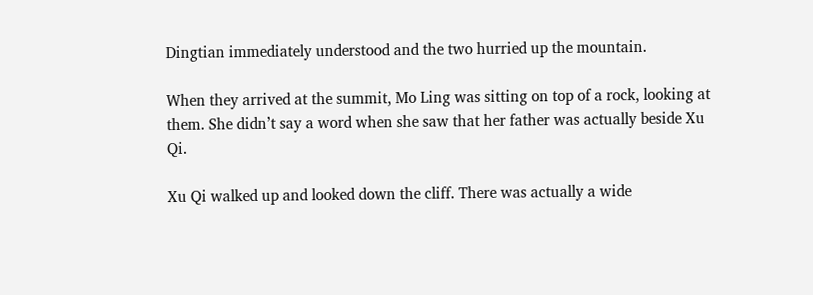Dingtian immediately understood and the two hurried up the mountain.

When they arrived at the summit, Mo Ling was sitting on top of a rock, looking at them. She didn’t say a word when she saw that her father was actually beside Xu Qi.

Xu Qi walked up and looked down the cliff. There was actually a wide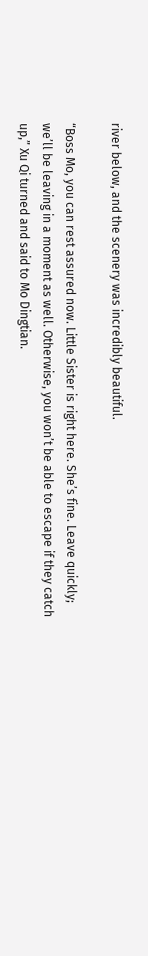river below, and the scenery was incredibly beautiful.

“Boss Mo, you can rest assured now. Little Sister is right here. She’s fine. Leave quickly; we’ll be leaving in a moment as well. Otherwise, you won’t be able to escape if they catch up,” Xu Qi turned and said to Mo Dingtian.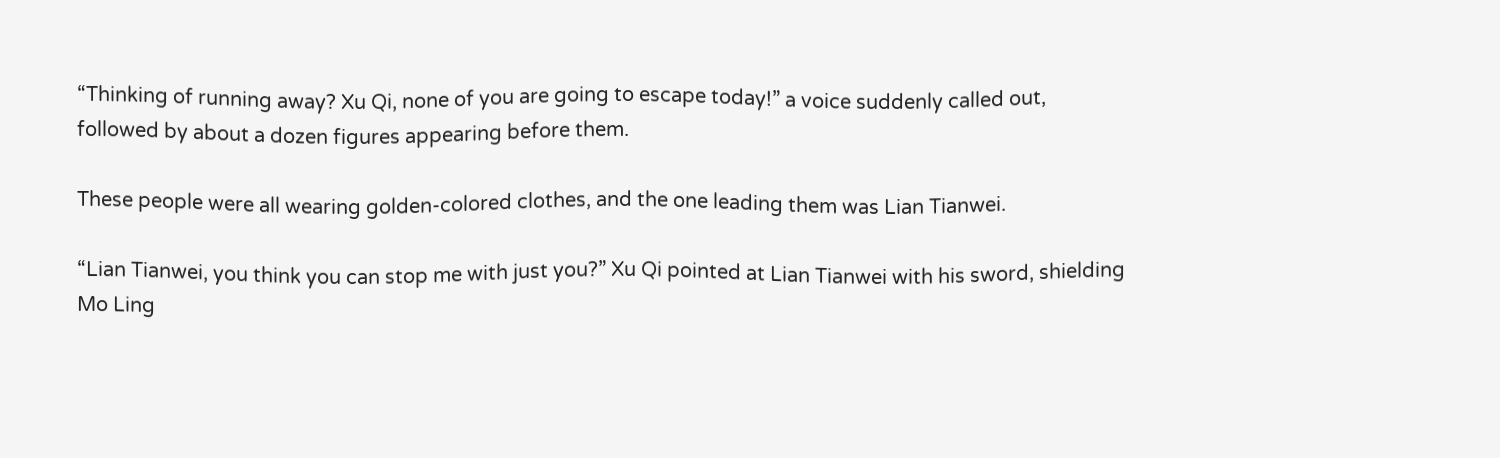“Thinking of running away? Xu Qi, none of you are going to escape today!” a voice suddenly called out, followed by about a dozen figures appearing before them.

These people were all wearing golden-colored clothes, and the one leading them was Lian Tianwei.

“Lian Tianwei, you think you can stop me with just you?” Xu Qi pointed at Lian Tianwei with his sword, shielding Mo Ling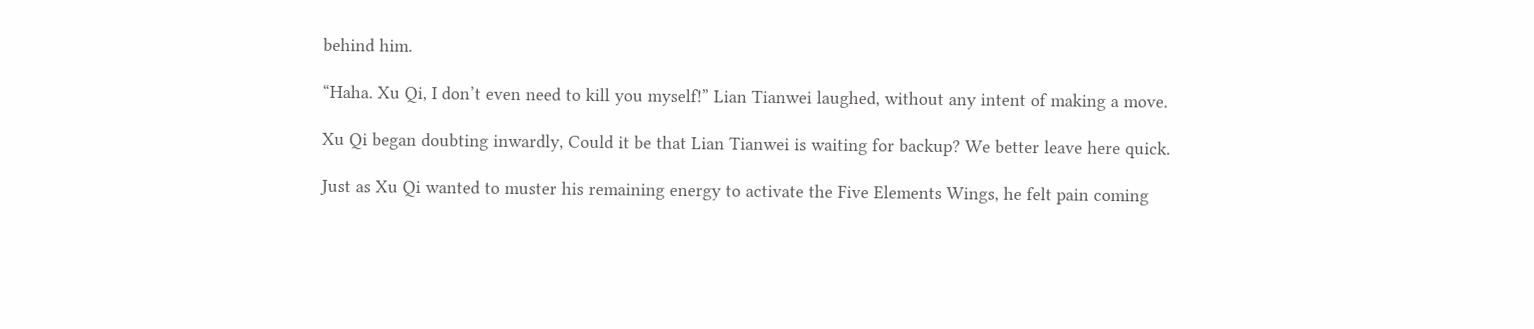behind him.

“Haha. Xu Qi, I don’t even need to kill you myself!” Lian Tianwei laughed, without any intent of making a move.

Xu Qi began doubting inwardly, Could it be that Lian Tianwei is waiting for backup? We better leave here quick.

Just as Xu Qi wanted to muster his remaining energy to activate the Five Elements Wings, he felt pain coming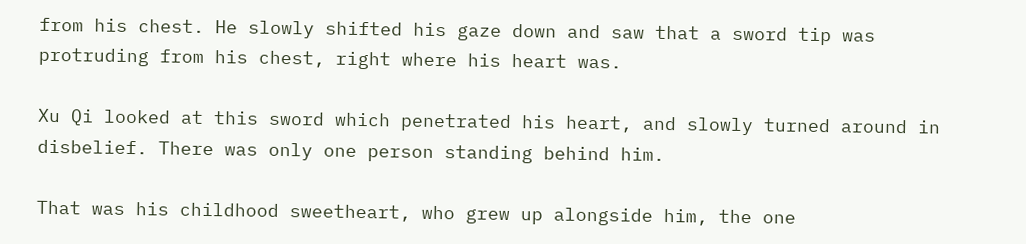from his chest. He slowly shifted his gaze down and saw that a sword tip was protruding from his chest, right where his heart was.

Xu Qi looked at this sword which penetrated his heart, and slowly turned around in disbelief. There was only one person standing behind him.

That was his childhood sweetheart, who grew up alongside him, the one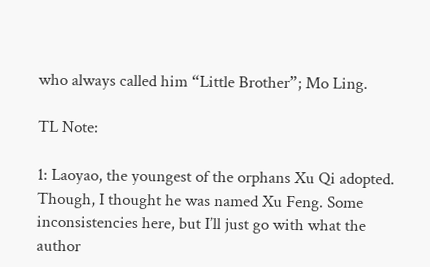who always called him “Little Brother”; Mo Ling.

TL Note:

1: Laoyao, the youngest of the orphans Xu Qi adopted. Though, I thought he was named Xu Feng. Some inconsistencies here, but I’ll just go with what the author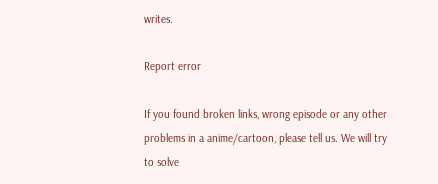writes.

Report error

If you found broken links, wrong episode or any other problems in a anime/cartoon, please tell us. We will try to solve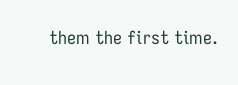them the first time.